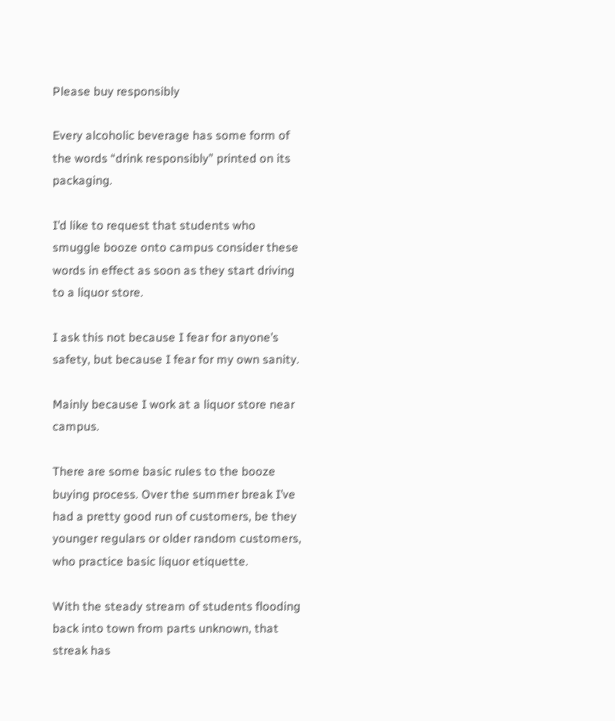Please buy responsibly

Every alcoholic beverage has some form of the words “drink responsibly” printed on its packaging.

I’d like to request that students who smuggle booze onto campus consider these words in effect as soon as they start driving to a liquor store.

I ask this not because I fear for anyone’s safety, but because I fear for my own sanity.

Mainly because I work at a liquor store near campus.

There are some basic rules to the booze buying process. Over the summer break I’ve had a pretty good run of customers, be they younger regulars or older random customers, who practice basic liquor etiquette.

With the steady stream of students flooding back into town from parts unknown, that streak has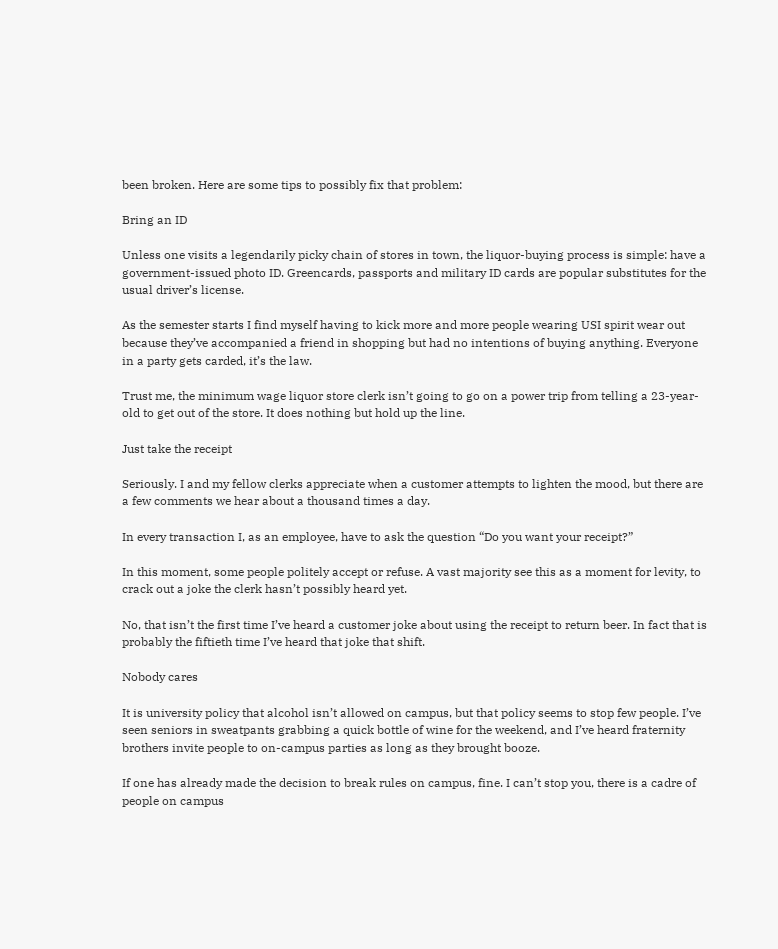been broken. Here are some tips to possibly fix that problem:

Bring an ID

Unless one visits a legendarily picky chain of stores in town, the liquor-buying process is simple: have a government-issued photo ID. Greencards, passports and military ID cards are popular substitutes for the usual driver’s license.

As the semester starts I find myself having to kick more and more people wearing USI spirit wear out because they’ve accompanied a friend in shopping but had no intentions of buying anything. Everyone in a party gets carded, it’s the law.

Trust me, the minimum wage liquor store clerk isn’t going to go on a power trip from telling a 23-year-old to get out of the store. It does nothing but hold up the line.

Just take the receipt

Seriously. I and my fellow clerks appreciate when a customer attempts to lighten the mood, but there are a few comments we hear about a thousand times a day.

In every transaction I, as an employee, have to ask the question “Do you want your receipt?”

In this moment, some people politely accept or refuse. A vast majority see this as a moment for levity, to crack out a joke the clerk hasn’t possibly heard yet.

No, that isn’t the first time I’ve heard a customer joke about using the receipt to return beer. In fact that is probably the fiftieth time I’ve heard that joke that shift.

Nobody cares

It is university policy that alcohol isn’t allowed on campus, but that policy seems to stop few people. I’ve seen seniors in sweatpants grabbing a quick bottle of wine for the weekend, and I’ve heard fraternity brothers invite people to on-campus parties as long as they brought booze.

If one has already made the decision to break rules on campus, fine. I can’t stop you, there is a cadre of people on campus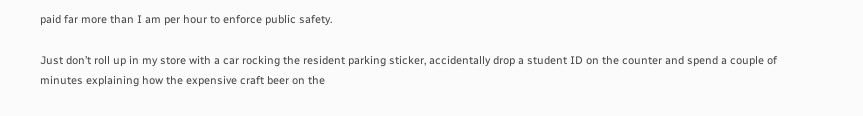paid far more than I am per hour to enforce public safety.

Just don’t roll up in my store with a car rocking the resident parking sticker, accidentally drop a student ID on the counter and spend a couple of minutes explaining how the expensive craft beer on the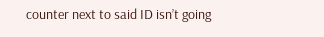counter next to said ID isn’t going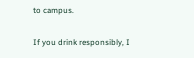to campus.

If you drink responsibly, I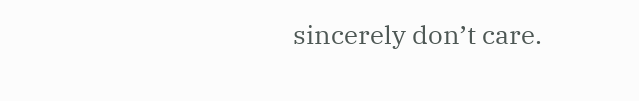sincerely don’t care.